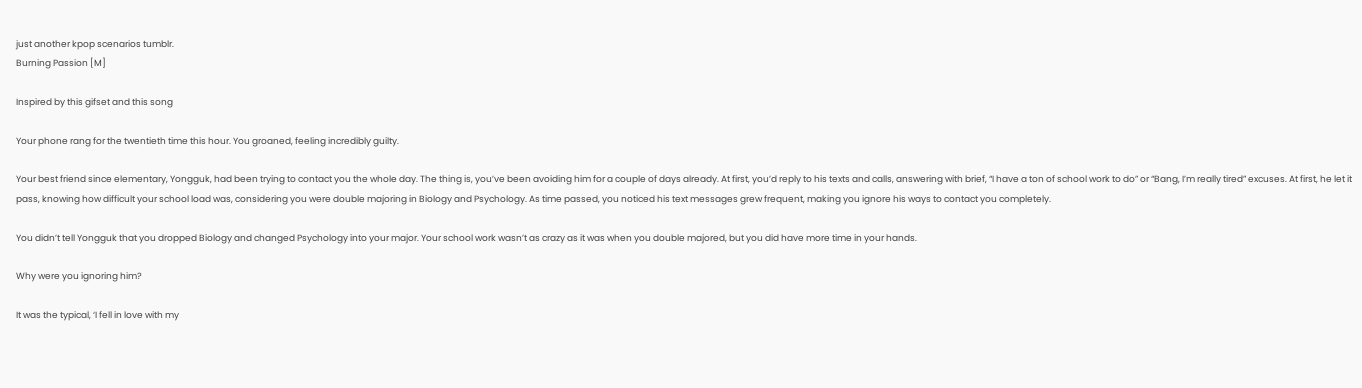just another kpop scenarios tumblr.
Burning Passion [M]

Inspired by this gifset and this song

Your phone rang for the twentieth time this hour. You groaned, feeling incredibly guilty.

Your best friend since elementary, Yongguk, had been trying to contact you the whole day. The thing is, you’ve been avoiding him for a couple of days already. At first, you’d reply to his texts and calls, answering with brief, “I have a ton of school work to do” or “Bang, I’m really tired” excuses. At first, he let it pass, knowing how difficult your school load was, considering you were double majoring in Biology and Psychology. As time passed, you noticed his text messages grew frequent, making you ignore his ways to contact you completely.

You didn’t tell Yongguk that you dropped Biology and changed Psychology into your major. Your school work wasn’t as crazy as it was when you double majored, but you did have more time in your hands.

Why were you ignoring him?

It was the typical, ‘I fell in love with my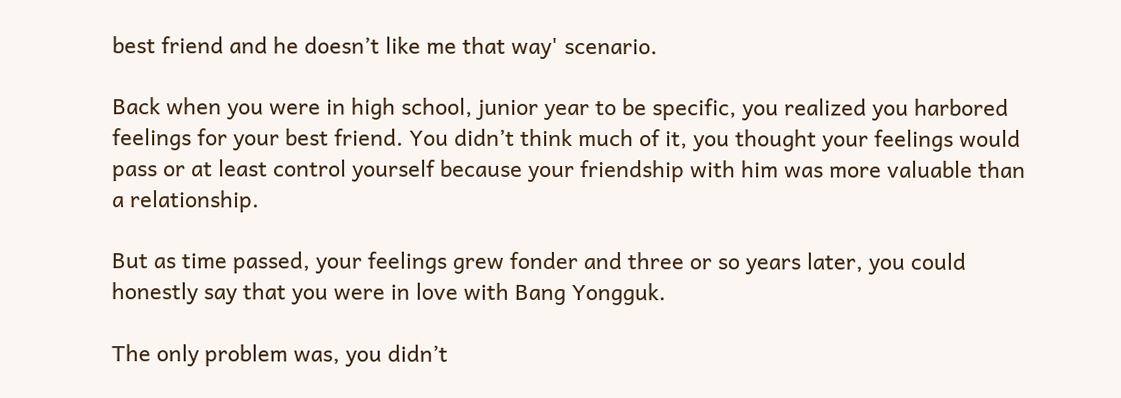best friend and he doesn’t like me that way' scenario.

Back when you were in high school, junior year to be specific, you realized you harbored feelings for your best friend. You didn’t think much of it, you thought your feelings would pass or at least control yourself because your friendship with him was more valuable than a relationship.

But as time passed, your feelings grew fonder and three or so years later, you could honestly say that you were in love with Bang Yongguk.

The only problem was, you didn’t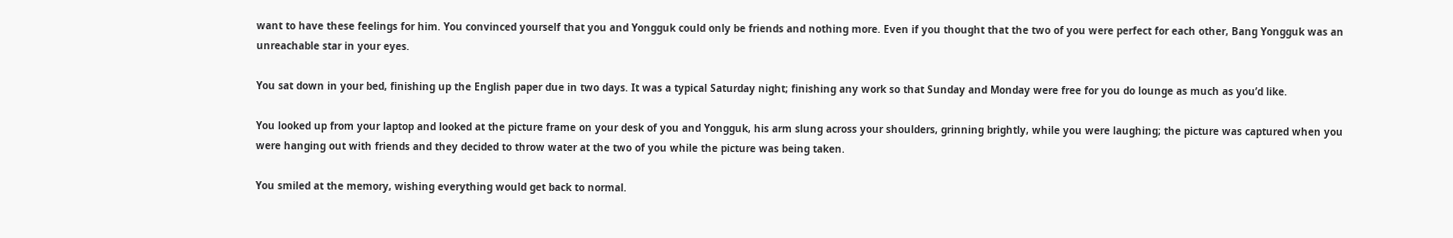want to have these feelings for him. You convinced yourself that you and Yongguk could only be friends and nothing more. Even if you thought that the two of you were perfect for each other, Bang Yongguk was an unreachable star in your eyes.

You sat down in your bed, finishing up the English paper due in two days. It was a typical Saturday night; finishing any work so that Sunday and Monday were free for you do lounge as much as you’d like.

You looked up from your laptop and looked at the picture frame on your desk of you and Yongguk, his arm slung across your shoulders, grinning brightly, while you were laughing; the picture was captured when you were hanging out with friends and they decided to throw water at the two of you while the picture was being taken.

You smiled at the memory, wishing everything would get back to normal.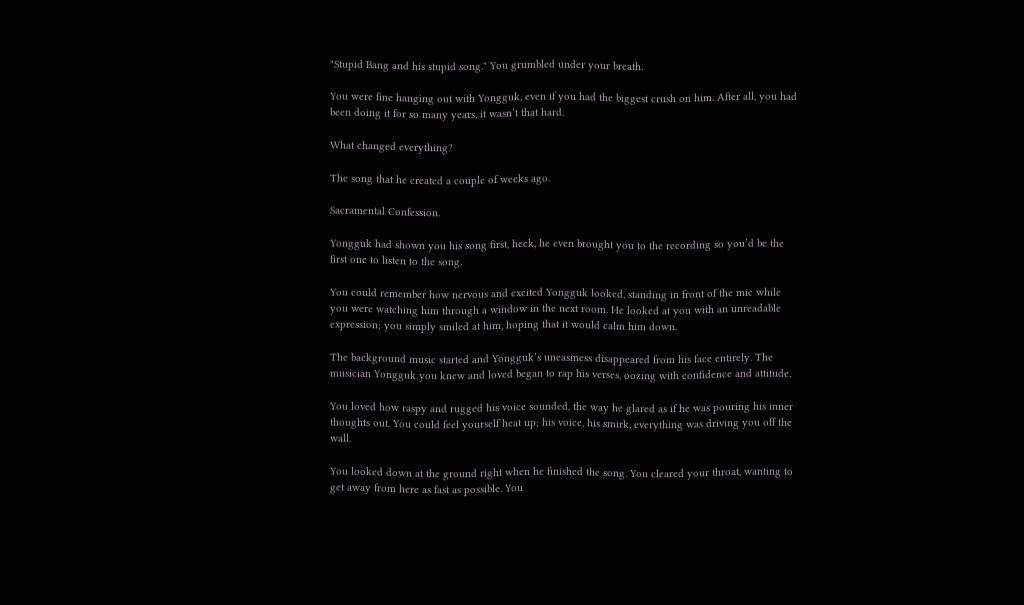"Stupid Bang and his stupid song." You grumbled under your breath.

You were fine hanging out with Yongguk, even if you had the biggest crush on him. After all, you had been doing it for so many years, it wasn’t that hard.

What changed everything?

The song that he created a couple of weeks ago.

Sacramental Confession.

Yongguk had shown you his song first, heck, he even brought you to the recording so you’d be the first one to listen to the song.

You could remember how nervous and excited Yongguk looked, standing in front of the mic while you were watching him through a window in the next room. He looked at you with an unreadable expression; you simply smiled at him, hoping that it would calm him down.

The background music started and Yongguk’s uneasiness disappeared from his face entirely. The musician Yongguk you knew and loved began to rap his verses, oozing with confidence and attitude.

You loved how raspy and rugged his voice sounded, the way he glared as if he was pouring his inner thoughts out. You could feel yourself heat up; his voice, his smirk, everything was driving you off the wall.

You looked down at the ground right when he finished the song. You cleared your throat, wanting to get away from here as fast as possible. You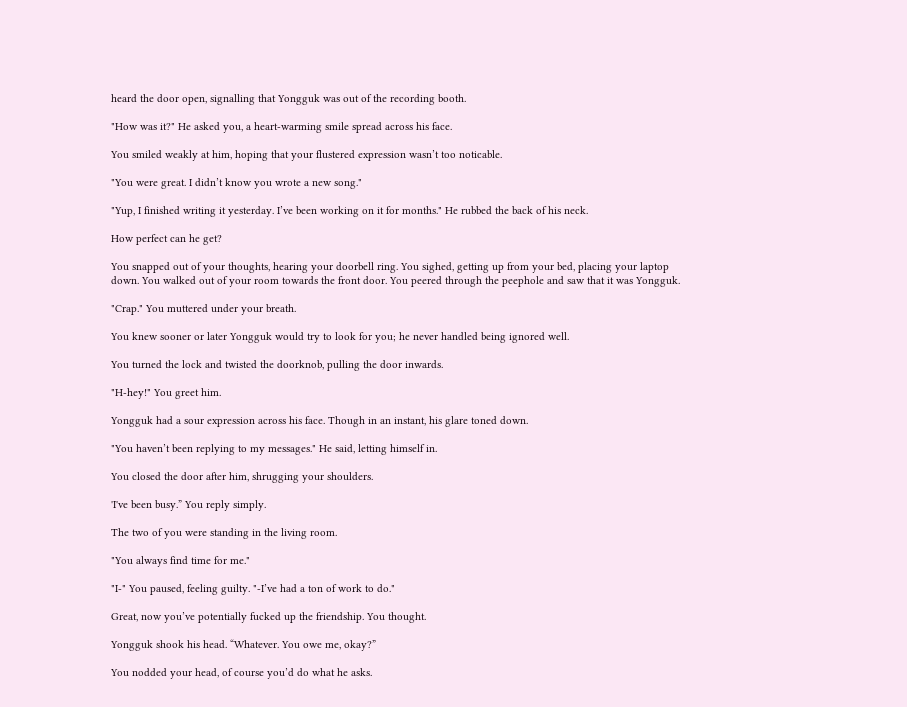heard the door open, signalling that Yongguk was out of the recording booth.

"How was it?" He asked you, a heart-warming smile spread across his face.

You smiled weakly at him, hoping that your flustered expression wasn’t too noticable.

"You were great. I didn’t know you wrote a new song."

"Yup, I finished writing it yesterday. I’ve been working on it for months." He rubbed the back of his neck.

How perfect can he get?

You snapped out of your thoughts, hearing your doorbell ring. You sighed, getting up from your bed, placing your laptop down. You walked out of your room towards the front door. You peered through the peephole and saw that it was Yongguk.

"Crap." You muttered under your breath.

You knew sooner or later Yongguk would try to look for you; he never handled being ignored well.

You turned the lock and twisted the doorknob, pulling the door inwards.

"H-hey!" You greet him.

Yongguk had a sour expression across his face. Though in an instant, his glare toned down.

"You haven’t been replying to my messages." He said, letting himself in.

You closed the door after him, shrugging your shoulders.

'I've been busy.” You reply simply.

The two of you were standing in the living room.

"You always find time for me."

"I-" You paused, feeling guilty. "-I’ve had a ton of work to do."

Great, now you’ve potentially fucked up the friendship. You thought.

Yongguk shook his head. “Whatever. You owe me, okay?”

You nodded your head, of course you’d do what he asks.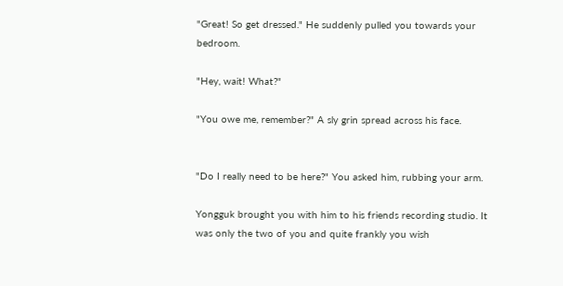"Great! So get dressed." He suddenly pulled you towards your bedroom.

"Hey, wait! What?"

"You owe me, remember?" A sly grin spread across his face.


"Do I really need to be here?" You asked him, rubbing your arm.

Yongguk brought you with him to his friends recording studio. It was only the two of you and quite frankly you wish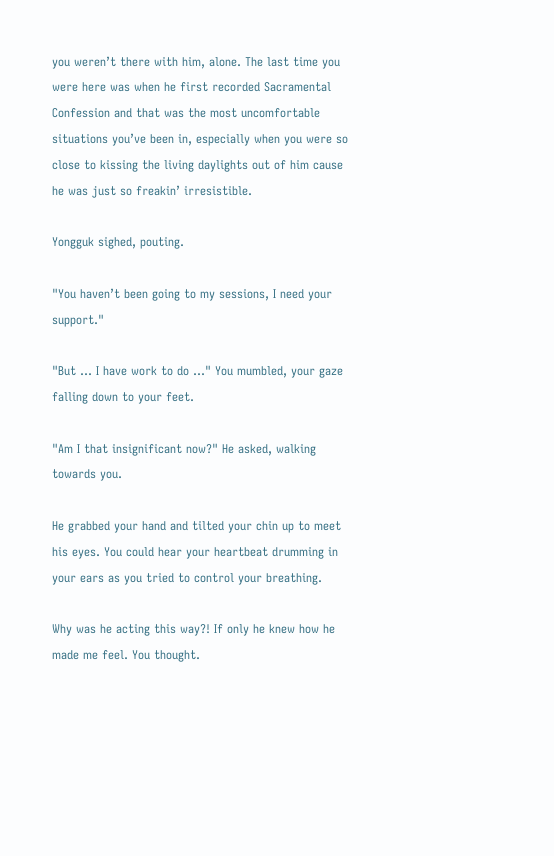you weren’t there with him, alone. The last time you were here was when he first recorded Sacramental Confession and that was the most uncomfortable situations you’ve been in, especially when you were so close to kissing the living daylights out of him cause he was just so freakin’ irresistible.

Yongguk sighed, pouting.

"You haven’t been going to my sessions, I need your support."

"But … I have work to do …" You mumbled, your gaze falling down to your feet.

"Am I that insignificant now?" He asked, walking towards you.

He grabbed your hand and tilted your chin up to meet his eyes. You could hear your heartbeat drumming in your ears as you tried to control your breathing.

Why was he acting this way?! If only he knew how he made me feel. You thought.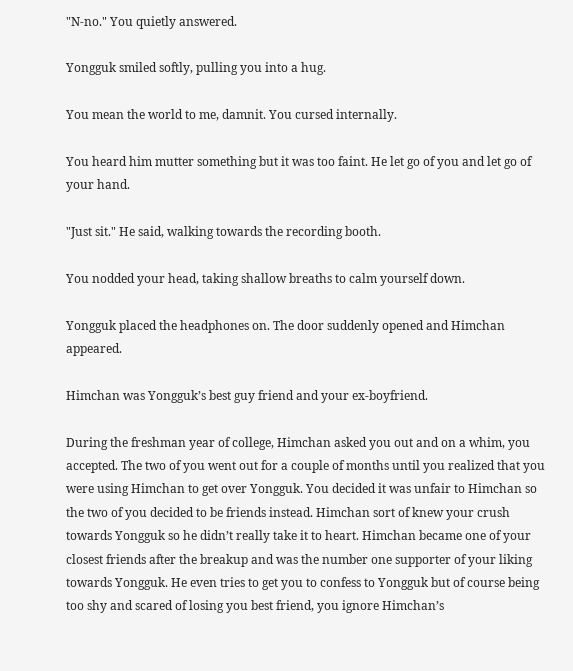"N-no." You quietly answered.

Yongguk smiled softly, pulling you into a hug.

You mean the world to me, damnit. You cursed internally.

You heard him mutter something but it was too faint. He let go of you and let go of your hand.

"Just sit." He said, walking towards the recording booth.

You nodded your head, taking shallow breaths to calm yourself down.

Yongguk placed the headphones on. The door suddenly opened and Himchan appeared.

Himchan was Yongguk’s best guy friend and your ex-boyfriend.

During the freshman year of college, Himchan asked you out and on a whim, you accepted. The two of you went out for a couple of months until you realized that you were using Himchan to get over Yongguk. You decided it was unfair to Himchan so the two of you decided to be friends instead. Himchan sort of knew your crush towards Yongguk so he didn’t really take it to heart. Himchan became one of your closest friends after the breakup and was the number one supporter of your liking towards Yongguk. He even tries to get you to confess to Yongguk but of course being too shy and scared of losing you best friend, you ignore Himchan’s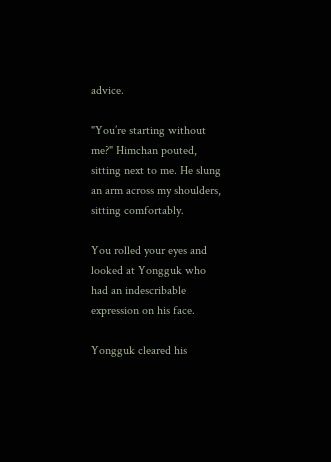advice.

"You’re starting without me?" Himchan pouted, sitting next to me. He slung an arm across my shoulders, sitting comfortably.

You rolled your eyes and looked at Yongguk who had an indescribable expression on his face.

Yongguk cleared his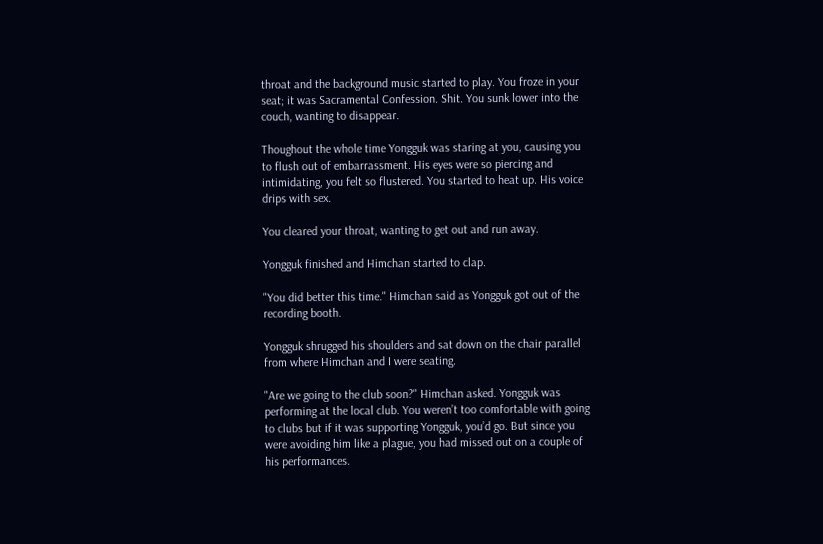throat and the background music started to play. You froze in your seat; it was Sacramental Confession. Shit. You sunk lower into the couch, wanting to disappear.

Thoughout the whole time Yongguk was staring at you, causing you to flush out of embarrassment. His eyes were so piercing and intimidating, you felt so flustered. You started to heat up. His voice drips with sex.

You cleared your throat, wanting to get out and run away.

Yongguk finished and Himchan started to clap.

"You did better this time." Himchan said as Yongguk got out of the recording booth.

Yongguk shrugged his shoulders and sat down on the chair parallel from where Himchan and I were seating.

"Are we going to the club soon?" Himchan asked. Yongguk was performing at the local club. You weren’t too comfortable with going to clubs but if it was supporting Yongguk, you’d go. But since you were avoiding him like a plague, you had missed out on a couple of his performances.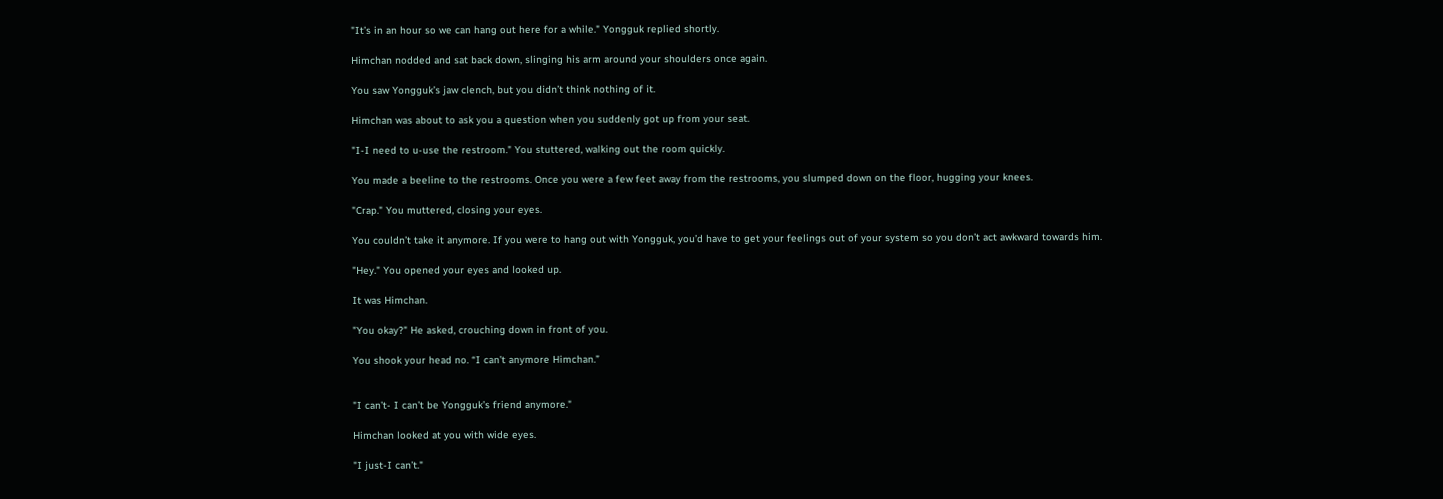"It’s in an hour so we can hang out here for a while." Yongguk replied shortly.

Himchan nodded and sat back down, slinging his arm around your shoulders once again.

You saw Yongguk’s jaw clench, but you didn’t think nothing of it.

Himchan was about to ask you a question when you suddenly got up from your seat.

"I-I need to u-use the restroom." You stuttered, walking out the room quickly.

You made a beeline to the restrooms. Once you were a few feet away from the restrooms, you slumped down on the floor, hugging your knees.

"Crap." You muttered, closing your eyes.

You couldn’t take it anymore. If you were to hang out with Yongguk, you’d have to get your feelings out of your system so you don’t act awkward towards him.

"Hey." You opened your eyes and looked up.

It was Himchan.

"You okay?" He asked, crouching down in front of you.

You shook your head no. “I can’t anymore Himchan.”


"I can’t- I can’t be Yongguk’s friend anymore."

Himchan looked at you with wide eyes.

"I just-I can’t."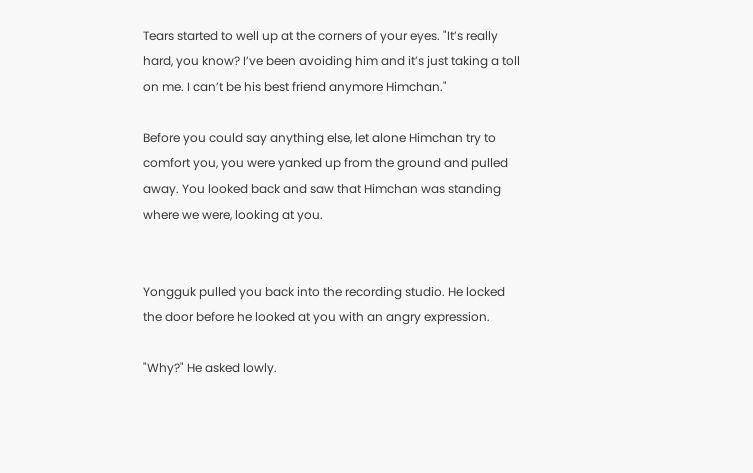Tears started to well up at the corners of your eyes. "It’s really hard, you know? I’ve been avoiding him and it’s just taking a toll on me. I can’t be his best friend anymore Himchan."

Before you could say anything else, let alone Himchan try to comfort you, you were yanked up from the ground and pulled away. You looked back and saw that Himchan was standing where we were, looking at you.


Yongguk pulled you back into the recording studio. He locked the door before he looked at you with an angry expression.

"Why?" He asked lowly.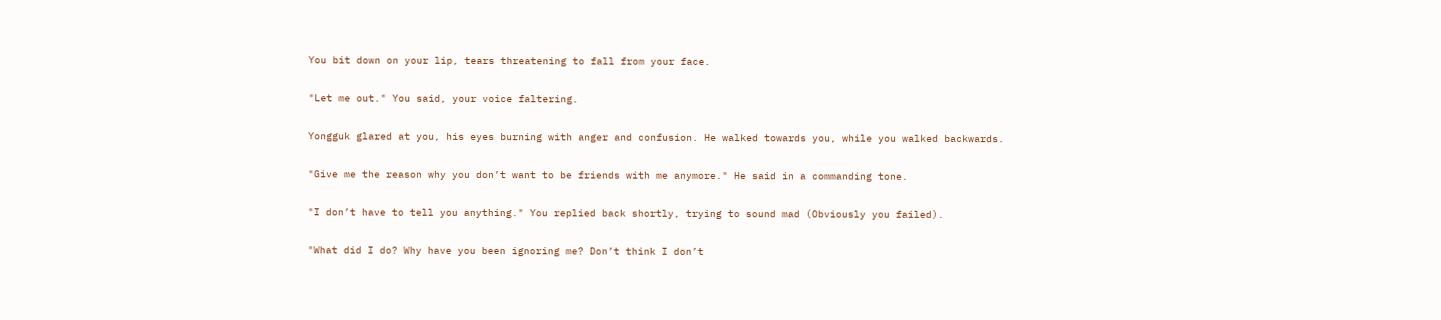You bit down on your lip, tears threatening to fall from your face.

"Let me out." You said, your voice faltering.

Yongguk glared at you, his eyes burning with anger and confusion. He walked towards you, while you walked backwards.

"Give me the reason why you don’t want to be friends with me anymore." He said in a commanding tone.

"I don’t have to tell you anything." You replied back shortly, trying to sound mad (Obviously you failed).

"What did I do? Why have you been ignoring me? Don’t think I don’t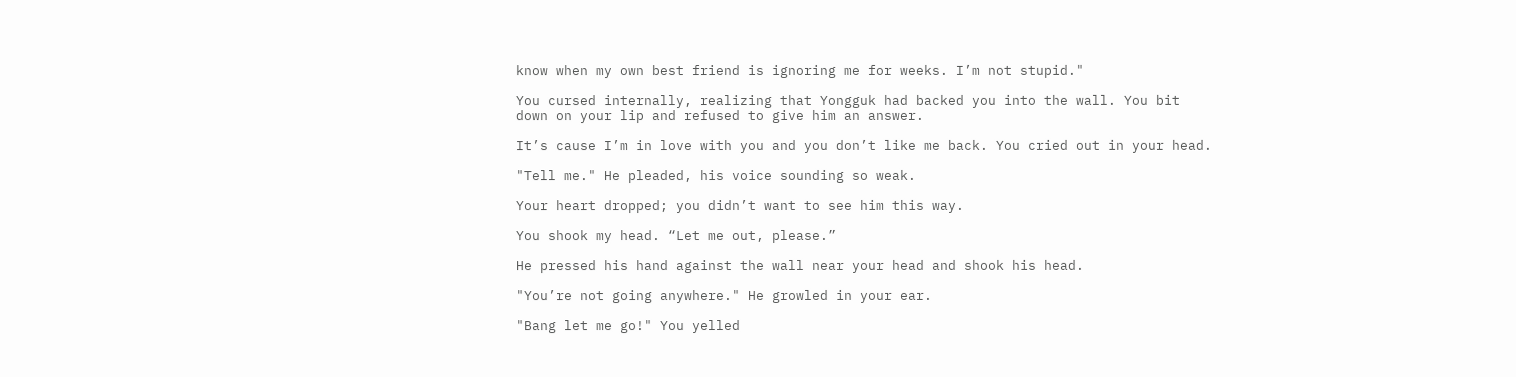know when my own best friend is ignoring me for weeks. I’m not stupid."

You cursed internally, realizing that Yongguk had backed you into the wall. You bit down on your lip and refused to give him an answer.

It’s cause I’m in love with you and you don’t like me back. You cried out in your head.

"Tell me." He pleaded, his voice sounding so weak.

Your heart dropped; you didn’t want to see him this way.

You shook my head. “Let me out, please.”

He pressed his hand against the wall near your head and shook his head.

"You’re not going anywhere." He growled in your ear.

"Bang let me go!" You yelled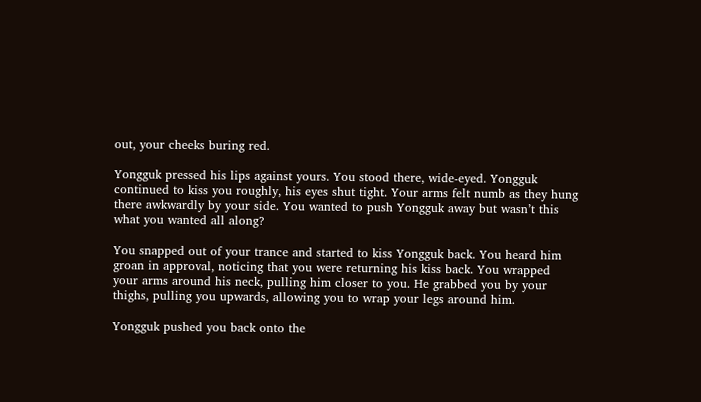out, your cheeks buring red.

Yongguk pressed his lips against yours. You stood there, wide-eyed. Yongguk continued to kiss you roughly, his eyes shut tight. Your arms felt numb as they hung there awkwardly by your side. You wanted to push Yongguk away but wasn’t this what you wanted all along?

You snapped out of your trance and started to kiss Yongguk back. You heard him groan in approval, noticing that you were returning his kiss back. You wrapped your arms around his neck, pulling him closer to you. He grabbed you by your thighs, pulling you upwards, allowing you to wrap your legs around him.

Yongguk pushed you back onto the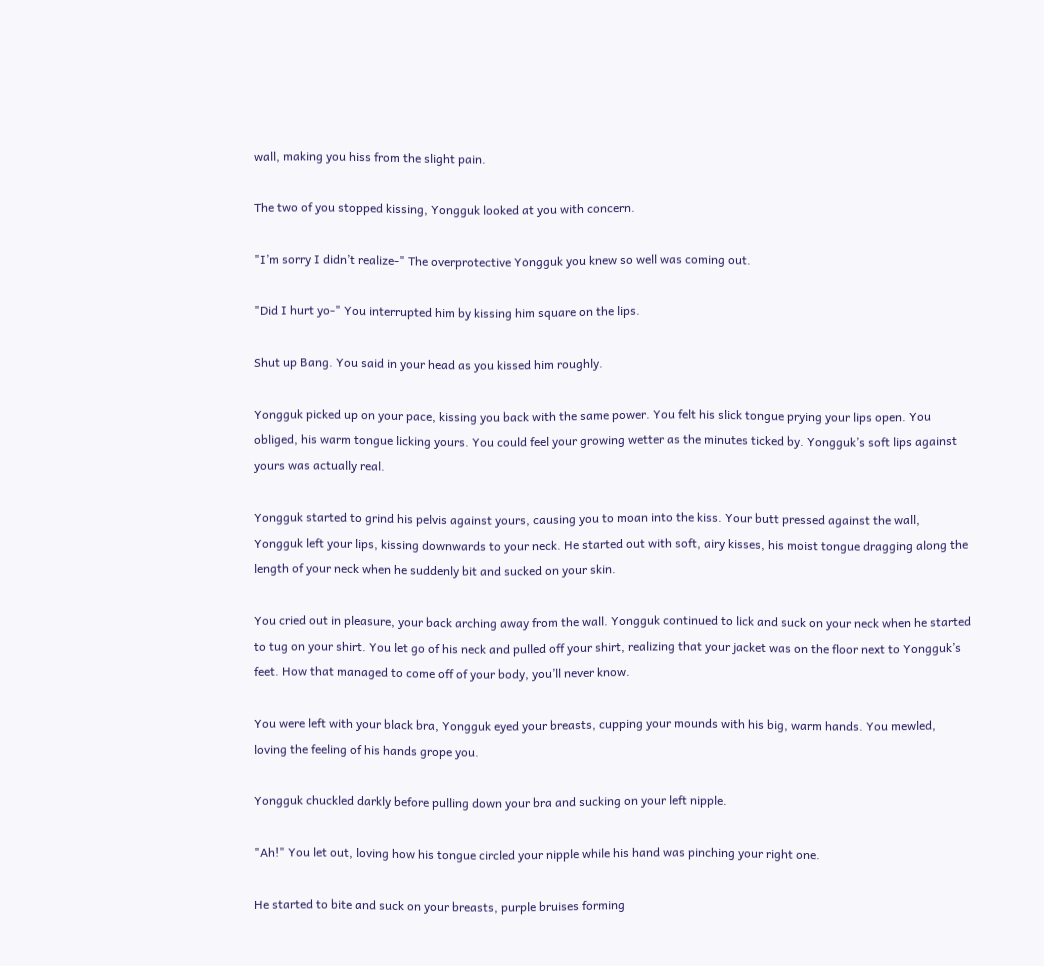wall, making you hiss from the slight pain.

The two of you stopped kissing, Yongguk looked at you with concern.

"I’m sorry I didn’t realize-" The overprotective Yongguk you knew so well was coming out.

"Did I hurt yo-" You interrupted him by kissing him square on the lips.

Shut up Bang. You said in your head as you kissed him roughly.

Yongguk picked up on your pace, kissing you back with the same power. You felt his slick tongue prying your lips open. You obliged, his warm tongue licking yours. You could feel your growing wetter as the minutes ticked by. Yongguk’s soft lips against yours was actually real.

Yongguk started to grind his pelvis against yours, causing you to moan into the kiss. Your butt pressed against the wall, Yongguk left your lips, kissing downwards to your neck. He started out with soft, airy kisses, his moist tongue dragging along the length of your neck when he suddenly bit and sucked on your skin.

You cried out in pleasure, your back arching away from the wall. Yongguk continued to lick and suck on your neck when he started to tug on your shirt. You let go of his neck and pulled off your shirt, realizing that your jacket was on the floor next to Yongguk’s feet. How that managed to come off of your body, you’ll never know.

You were left with your black bra, Yongguk eyed your breasts, cupping your mounds with his big, warm hands. You mewled, loving the feeling of his hands grope you.

Yongguk chuckled darkly before pulling down your bra and sucking on your left nipple.

"Ah!" You let out, loving how his tongue circled your nipple while his hand was pinching your right one.

He started to bite and suck on your breasts, purple bruises forming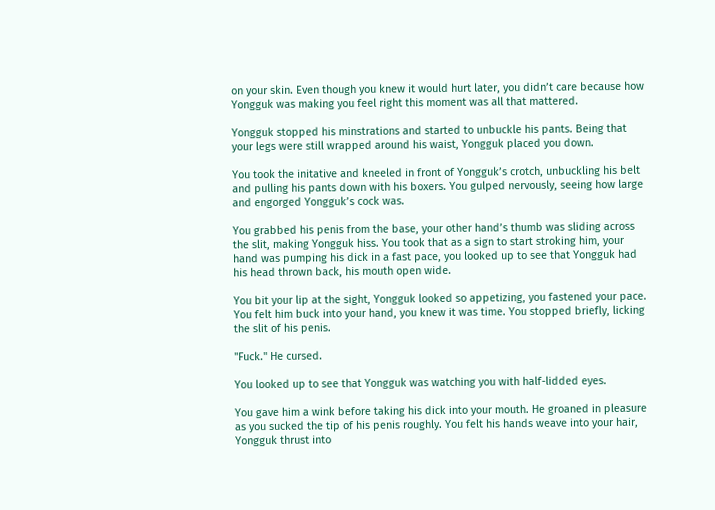on your skin. Even though you knew it would hurt later, you didn’t care because how Yongguk was making you feel right this moment was all that mattered.

Yongguk stopped his minstrations and started to unbuckle his pants. Being that your legs were still wrapped around his waist, Yongguk placed you down.

You took the initative and kneeled in front of Yongguk’s crotch, unbuckling his belt and pulling his pants down with his boxers. You gulped nervously, seeing how large and engorged Yongguk’s cock was.

You grabbed his penis from the base, your other hand’s thumb was sliding across the slit, making Yongguk hiss. You took that as a sign to start stroking him, your hand was pumping his dick in a fast pace, you looked up to see that Yongguk had his head thrown back, his mouth open wide.

You bit your lip at the sight, Yongguk looked so appetizing, you fastened your pace. You felt him buck into your hand, you knew it was time. You stopped briefly, licking the slit of his penis.

"Fuck." He cursed.

You looked up to see that Yongguk was watching you with half-lidded eyes.

You gave him a wink before taking his dick into your mouth. He groaned in pleasure as you sucked the tip of his penis roughly. You felt his hands weave into your hair, Yongguk thrust into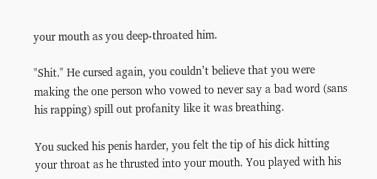your mouth as you deep-throated him.

"Shit." He cursed again, you couldn’t believe that you were making the one person who vowed to never say a bad word (sans his rapping) spill out profanity like it was breathing.

You sucked his penis harder, you felt the tip of his dick hitting your throat as he thrusted into your mouth. You played with his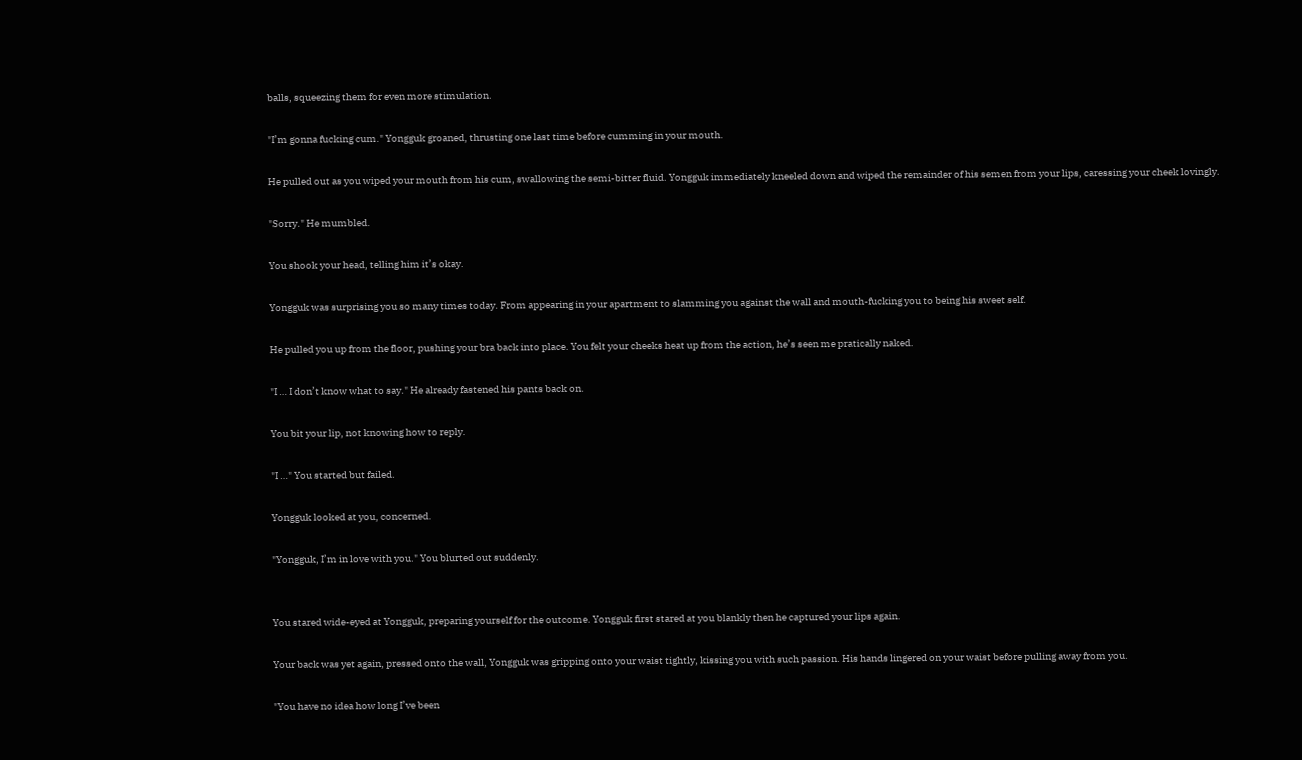balls, squeezing them for even more stimulation.

"I’m gonna fucking cum." Yongguk groaned, thrusting one last time before cumming in your mouth.

He pulled out as you wiped your mouth from his cum, swallowing the semi-bitter fluid. Yongguk immediately kneeled down and wiped the remainder of his semen from your lips, caressing your cheek lovingly.

"Sorry." He mumbled.

You shook your head, telling him it’s okay.

Yongguk was surprising you so many times today. From appearing in your apartment to slamming you against the wall and mouth-fucking you to being his sweet self.

He pulled you up from the floor, pushing your bra back into place. You felt your cheeks heat up from the action, he’s seen me pratically naked.

"I … I don’t know what to say." He already fastened his pants back on.

You bit your lip, not knowing how to reply.

"I …" You started but failed.

Yongguk looked at you, concerned.

"Yongguk, I’m in love with you." You blurted out suddenly.


You stared wide-eyed at Yongguk, preparing yourself for the outcome. Yongguk first stared at you blankly then he captured your lips again.

Your back was yet again, pressed onto the wall, Yongguk was gripping onto your waist tightly, kissing you with such passion. His hands lingered on your waist before pulling away from you.

"You have no idea how long I’ve been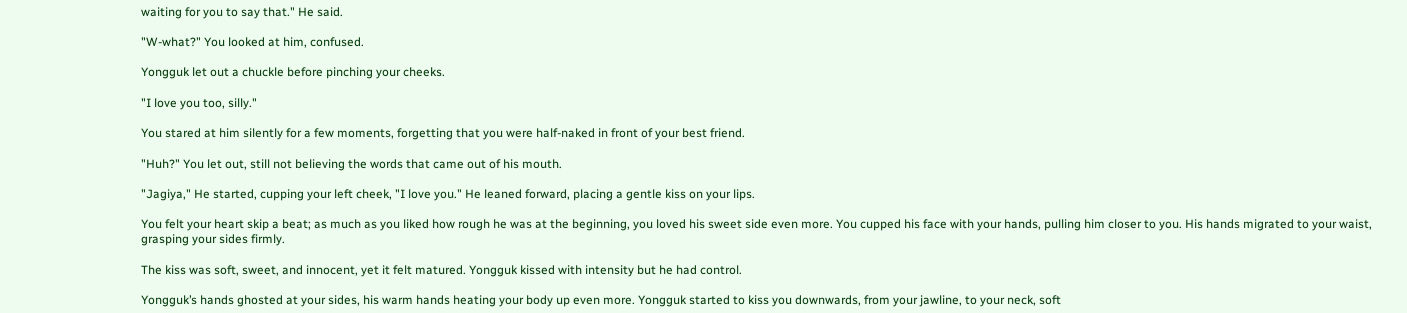waiting for you to say that." He said.

"W-what?" You looked at him, confused.

Yongguk let out a chuckle before pinching your cheeks.

"I love you too, silly."

You stared at him silently for a few moments, forgetting that you were half-naked in front of your best friend.

"Huh?" You let out, still not believing the words that came out of his mouth.

"Jagiya," He started, cupping your left cheek, "I love you." He leaned forward, placing a gentle kiss on your lips.

You felt your heart skip a beat; as much as you liked how rough he was at the beginning, you loved his sweet side even more. You cupped his face with your hands, pulling him closer to you. His hands migrated to your waist, grasping your sides firmly.

The kiss was soft, sweet, and innocent, yet it felt matured. Yongguk kissed with intensity but he had control.

Yongguk’s hands ghosted at your sides, his warm hands heating your body up even more. Yongguk started to kiss you downwards, from your jawline, to your neck, soft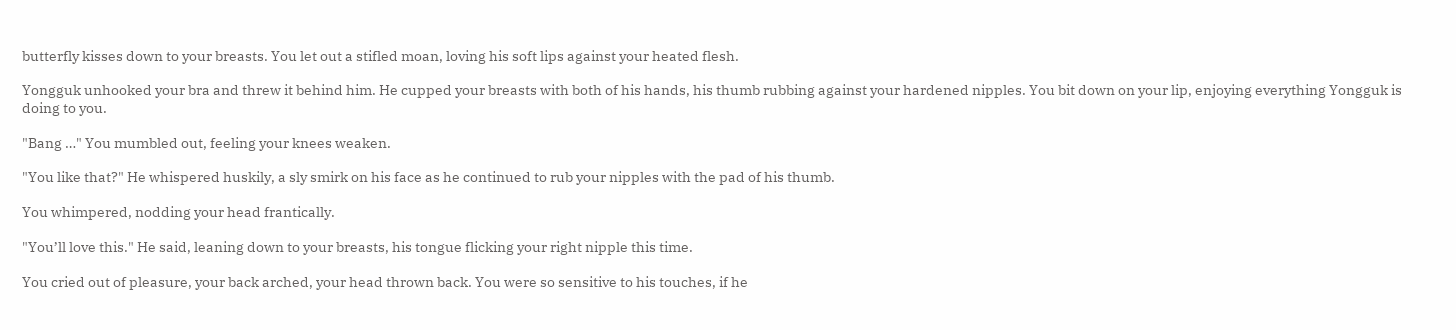butterfly kisses down to your breasts. You let out a stifled moan, loving his soft lips against your heated flesh.

Yongguk unhooked your bra and threw it behind him. He cupped your breasts with both of his hands, his thumb rubbing against your hardened nipples. You bit down on your lip, enjoying everything Yongguk is doing to you.

"Bang …" You mumbled out, feeling your knees weaken.

"You like that?" He whispered huskily, a sly smirk on his face as he continued to rub your nipples with the pad of his thumb.

You whimpered, nodding your head frantically.

"You’ll love this." He said, leaning down to your breasts, his tongue flicking your right nipple this time.

You cried out of pleasure, your back arched, your head thrown back. You were so sensitive to his touches, if he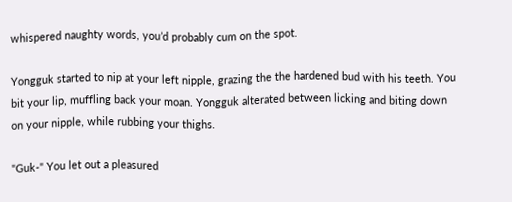whispered naughty words, you’d probably cum on the spot.

Yongguk started to nip at your left nipple, grazing the the hardened bud with his teeth. You bit your lip, muffling back your moan. Yongguk alterated between licking and biting down on your nipple, while rubbing your thighs.

"Guk-" You let out a pleasured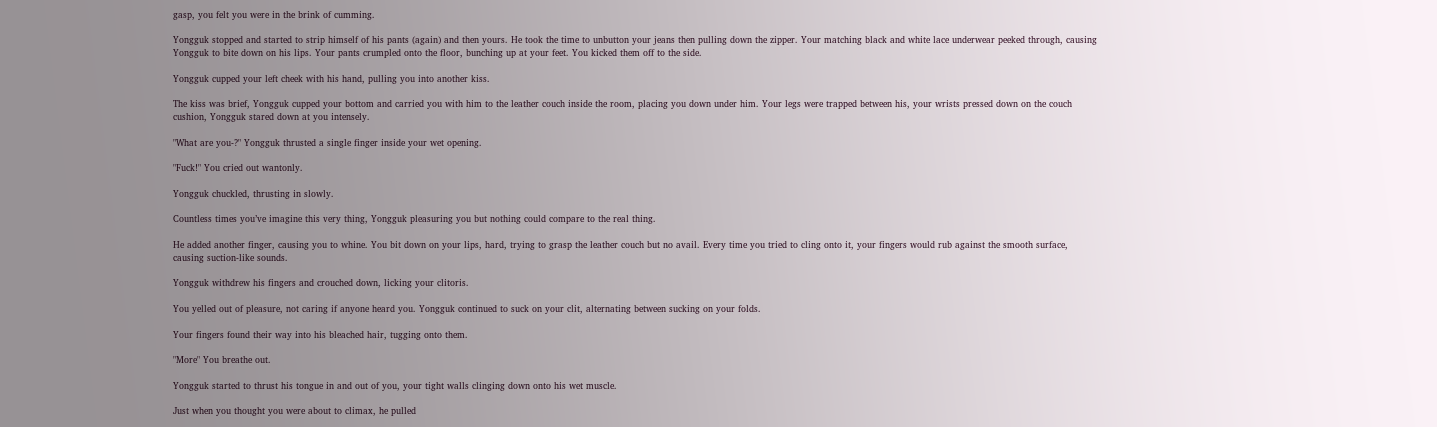gasp, you felt you were in the brink of cumming.

Yongguk stopped and started to strip himself of his pants (again) and then yours. He took the time to unbutton your jeans then pulling down the zipper. Your matching black and white lace underwear peeked through, causing Yongguk to bite down on his lips. Your pants crumpled onto the floor, bunching up at your feet. You kicked them off to the side.

Yongguk cupped your left cheek with his hand, pulling you into another kiss.

The kiss was brief, Yongguk cupped your bottom and carried you with him to the leather couch inside the room, placing you down under him. Your legs were trapped between his, your wrists pressed down on the couch cushion, Yongguk stared down at you intensely.

"What are you-?" Yongguk thrusted a single finger inside your wet opening.

"Fuck!" You cried out wantonly.

Yongguk chuckled, thrusting in slowly.

Countless times you’ve imagine this very thing, Yongguk pleasuring you but nothing could compare to the real thing.

He added another finger, causing you to whine. You bit down on your lips, hard, trying to grasp the leather couch but no avail. Every time you tried to cling onto it, your fingers would rub against the smooth surface, causing suction-like sounds.

Yongguk withdrew his fingers and crouched down, licking your clitoris.

You yelled out of pleasure, not caring if anyone heard you. Yongguk continued to suck on your clit, alternating between sucking on your folds.

Your fingers found their way into his bleached hair, tugging onto them.

"More" You breathe out.

Yongguk started to thrust his tongue in and out of you, your tight walls clinging down onto his wet muscle.

Just when you thought you were about to climax, he pulled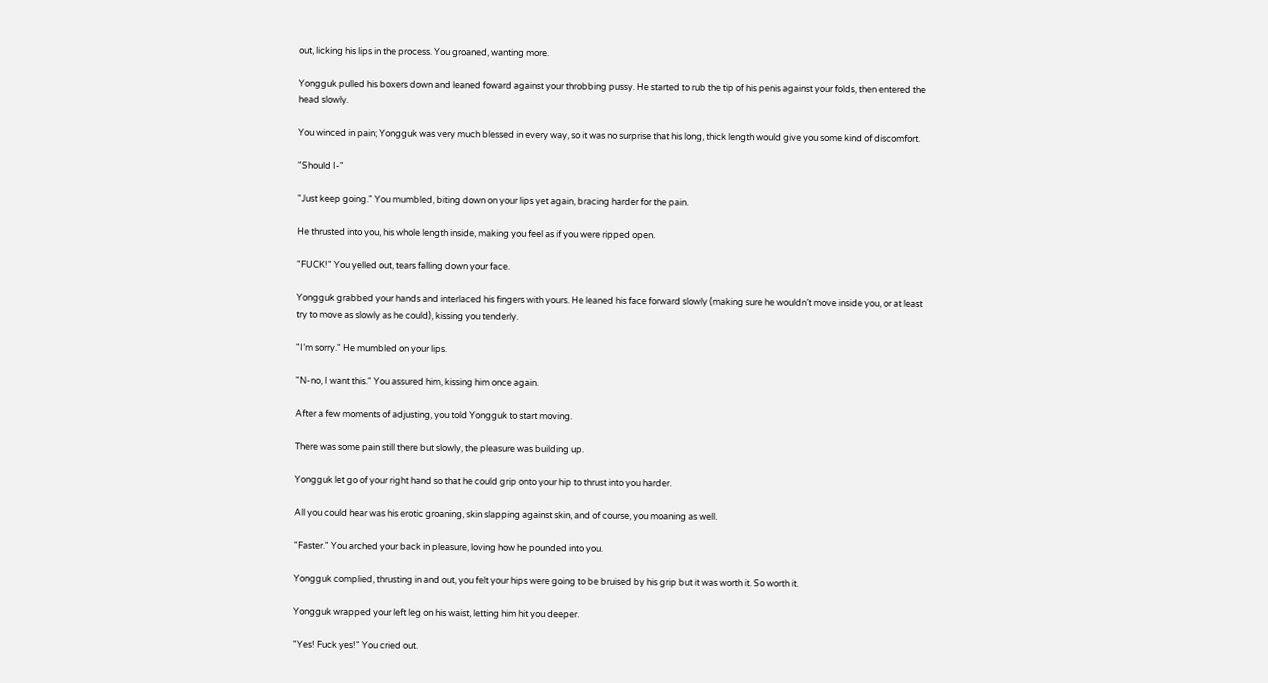out, licking his lips in the process. You groaned, wanting more.

Yongguk pulled his boxers down and leaned foward against your throbbing pussy. He started to rub the tip of his penis against your folds, then entered the head slowly.

You winced in pain; Yongguk was very much blessed in every way, so it was no surprise that his long, thick length would give you some kind of discomfort.

"Should I-"

"Just keep going." You mumbled, biting down on your lips yet again, bracing harder for the pain.

He thrusted into you, his whole length inside, making you feel as if you were ripped open.

"FUCK!" You yelled out, tears falling down your face.

Yongguk grabbed your hands and interlaced his fingers with yours. He leaned his face forward slowly (making sure he wouldn’t move inside you, or at least try to move as slowly as he could), kissing you tenderly.

"I’m sorry." He mumbled on your lips.

"N-no, I want this." You assured him, kissing him once again.

After a few moments of adjusting, you told Yongguk to start moving.

There was some pain still there but slowly, the pleasure was building up.

Yongguk let go of your right hand so that he could grip onto your hip to thrust into you harder.

All you could hear was his erotic groaning, skin slapping against skin, and of course, you moaning as well.

"Faster." You arched your back in pleasure, loving how he pounded into you.

Yongguk complied, thrusting in and out, you felt your hips were going to be bruised by his grip but it was worth it. So worth it.

Yongguk wrapped your left leg on his waist, letting him hit you deeper.

"Yes! Fuck yes!" You cried out.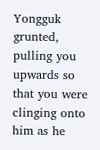Yongguk grunted, pulling you upwards so that you were clinging onto him as he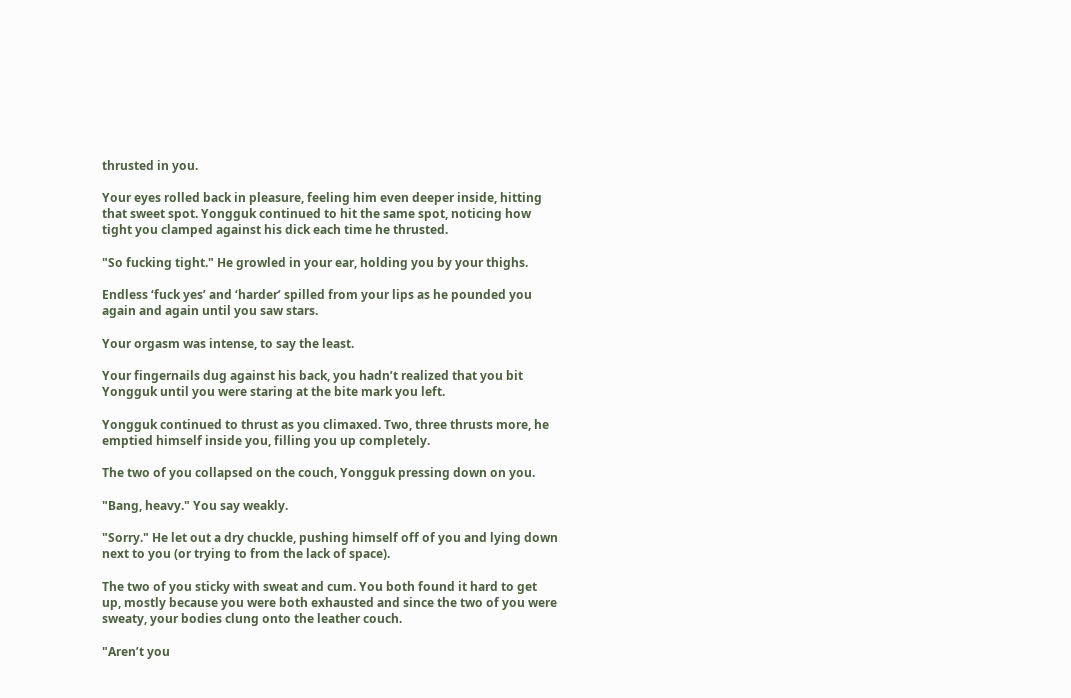thrusted in you.

Your eyes rolled back in pleasure, feeling him even deeper inside, hitting that sweet spot. Yongguk continued to hit the same spot, noticing how tight you clamped against his dick each time he thrusted.

"So fucking tight." He growled in your ear, holding you by your thighs.

Endless ‘fuck yes’ and ‘harder’ spilled from your lips as he pounded you again and again until you saw stars.

Your orgasm was intense, to say the least.

Your fingernails dug against his back, you hadn’t realized that you bit Yongguk until you were staring at the bite mark you left.

Yongguk continued to thrust as you climaxed. Two, three thrusts more, he emptied himself inside you, filling you up completely.

The two of you collapsed on the couch, Yongguk pressing down on you.

"Bang, heavy." You say weakly.

"Sorry." He let out a dry chuckle, pushing himself off of you and lying down next to you (or trying to from the lack of space).

The two of you sticky with sweat and cum. You both found it hard to get up, mostly because you were both exhausted and since the two of you were sweaty, your bodies clung onto the leather couch.

"Aren’t you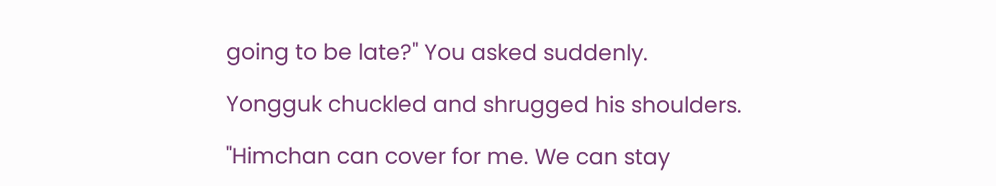going to be late?" You asked suddenly.

Yongguk chuckled and shrugged his shoulders.

"Himchan can cover for me. We can stay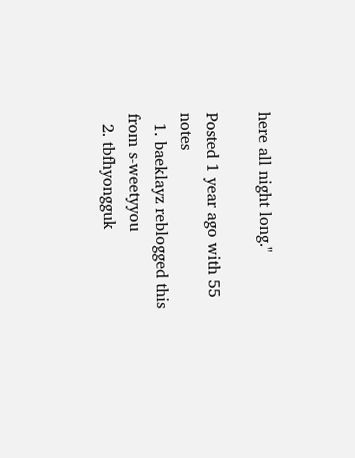here all night long."

Posted 1 year ago with 55 notes
  1. baeklayz reblogged this from s-weetyyou
  2. tbfhyongguk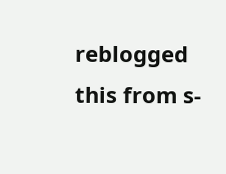reblogged this from s-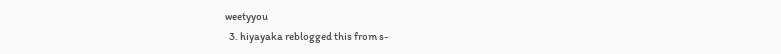weetyyou
  3. hiyayaka reblogged this from s-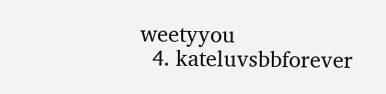weetyyou
  4. kateluvsbbforever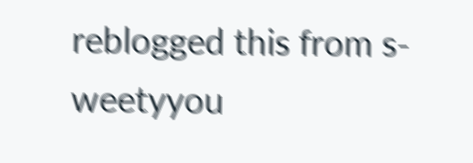reblogged this from s-weetyyou